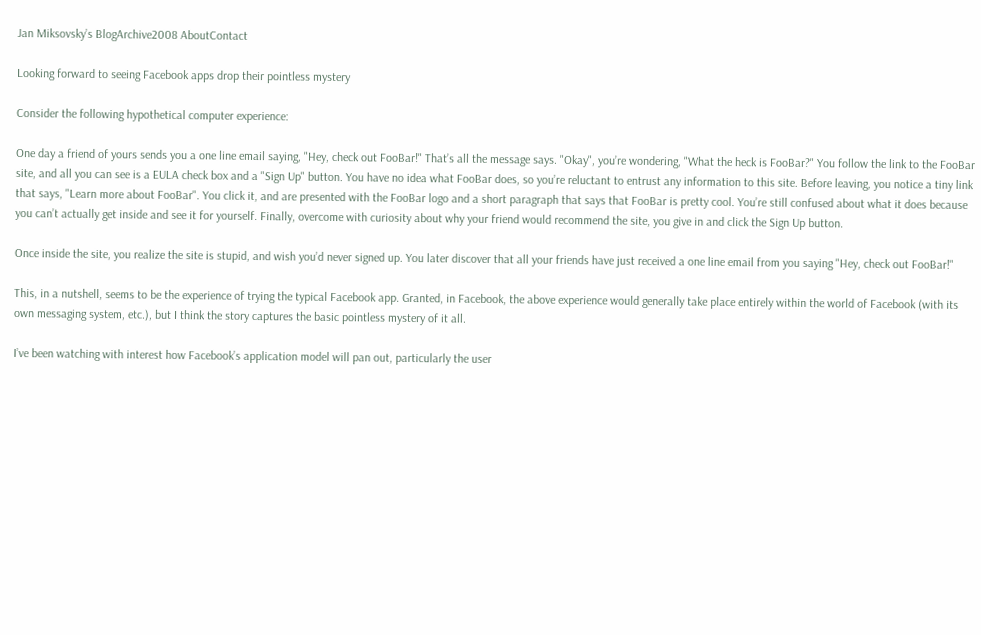Jan Miksovsky’s BlogArchive2008 AboutContact

Looking forward to seeing Facebook apps drop their pointless mystery

Consider the following hypothetical computer experience:

One day a friend of yours sends you a one line email saying, "Hey, check out FooBar!" That’s all the message says. "Okay", you’re wondering, "What the heck is FooBar?" You follow the link to the FooBar site, and all you can see is a EULA check box and a "Sign Up" button. You have no idea what FooBar does, so you’re reluctant to entrust any information to this site. Before leaving, you notice a tiny link that says, "Learn more about FooBar". You click it, and are presented with the FooBar logo and a short paragraph that says that FooBar is pretty cool. You’re still confused about what it does because you can’t actually get inside and see it for yourself. Finally, overcome with curiosity about why your friend would recommend the site, you give in and click the Sign Up button.

Once inside the site, you realize the site is stupid, and wish you’d never signed up. You later discover that all your friends have just received a one line email from you saying "Hey, check out FooBar!"

This, in a nutshell, seems to be the experience of trying the typical Facebook app. Granted, in Facebook, the above experience would generally take place entirely within the world of Facebook (with its own messaging system, etc.), but I think the story captures the basic pointless mystery of it all.

I’ve been watching with interest how Facebook’s application model will pan out, particularly the user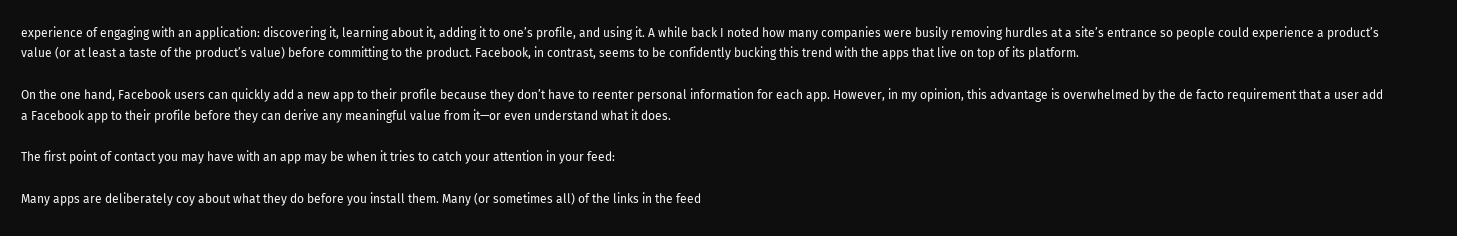experience of engaging with an application: discovering it, learning about it, adding it to one’s profile, and using it. A while back I noted how many companies were busily removing hurdles at a site’s entrance so people could experience a product’s value (or at least a taste of the product’s value) before committing to the product. Facebook, in contrast, seems to be confidently bucking this trend with the apps that live on top of its platform.

On the one hand, Facebook users can quickly add a new app to their profile because they don’t have to reenter personal information for each app. However, in my opinion, this advantage is overwhelmed by the de facto requirement that a user add a Facebook app to their profile before they can derive any meaningful value from it—or even understand what it does.

The first point of contact you may have with an app may be when it tries to catch your attention in your feed:

Many apps are deliberately coy about what they do before you install them. Many (or sometimes all) of the links in the feed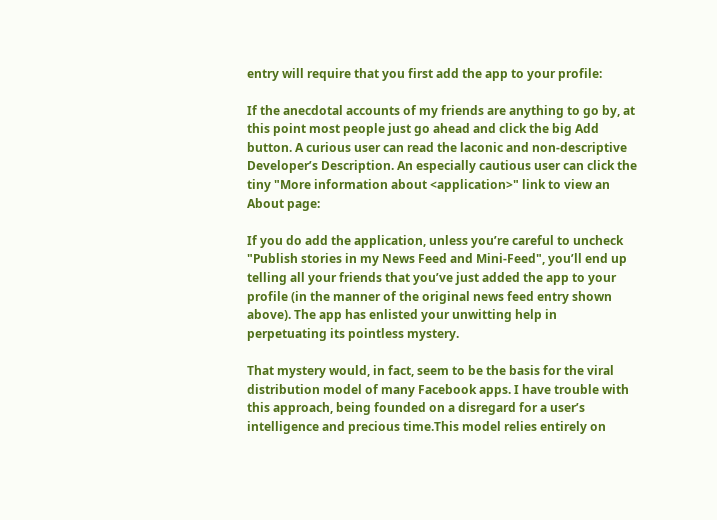entry will require that you first add the app to your profile:

If the anecdotal accounts of my friends are anything to go by, at this point most people just go ahead and click the big Add button. A curious user can read the laconic and non-descriptive Developer’s Description. An especially cautious user can click the tiny "More information about <application>" link to view an About page:

If you do add the application, unless you’re careful to uncheck "Publish stories in my News Feed and Mini-Feed", you’ll end up telling all your friends that you’ve just added the app to your profile (in the manner of the original news feed entry shown above). The app has enlisted your unwitting help in perpetuating its pointless mystery.

That mystery would, in fact, seem to be the basis for the viral distribution model of many Facebook apps. I have trouble with this approach, being founded on a disregard for a user’s intelligence and precious time.This model relies entirely on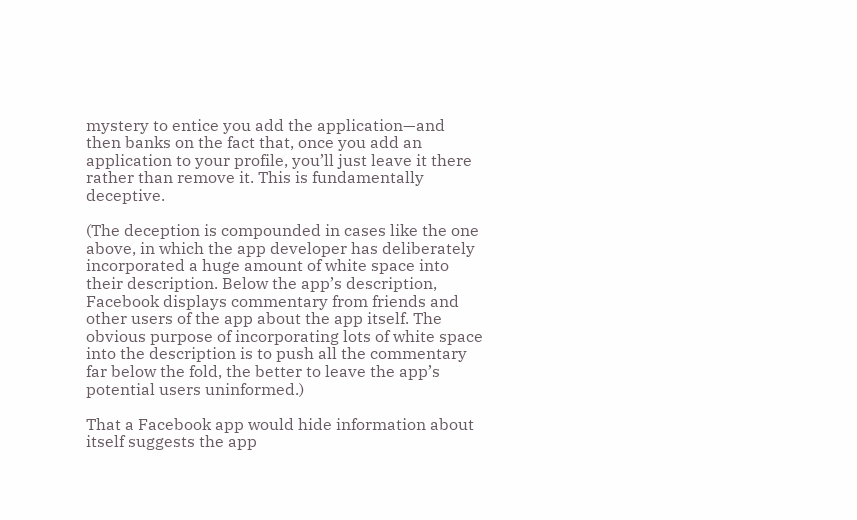mystery to entice you add the application—and then banks on the fact that, once you add an application to your profile, you’ll just leave it there rather than remove it. This is fundamentally deceptive.

(The deception is compounded in cases like the one above, in which the app developer has deliberately incorporated a huge amount of white space into their description. Below the app’s description, Facebook displays commentary from friends and other users of the app about the app itself. The obvious purpose of incorporating lots of white space into the description is to push all the commentary far below the fold, the better to leave the app’s potential users uninformed.)

That a Facebook app would hide information about itself suggests the app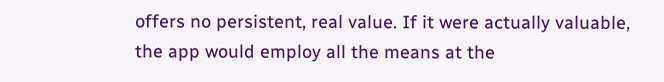offers no persistent, real value. If it were actually valuable, the app would employ all the means at the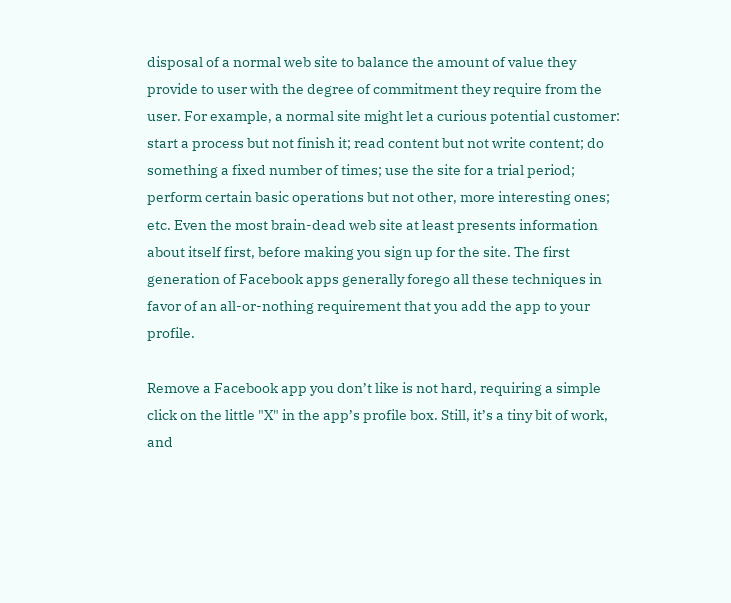disposal of a normal web site to balance the amount of value they provide to user with the degree of commitment they require from the user. For example, a normal site might let a curious potential customer: start a process but not finish it; read content but not write content; do something a fixed number of times; use the site for a trial period; perform certain basic operations but not other, more interesting ones; etc. Even the most brain-dead web site at least presents information about itself first, before making you sign up for the site. The first generation of Facebook apps generally forego all these techniques in favor of an all-or-nothing requirement that you add the app to your profile.

Remove a Facebook app you don’t like is not hard, requiring a simple click on the little "X" in the app’s profile box. Still, it’s a tiny bit of work, and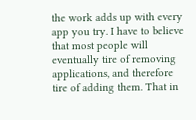the work adds up with every app you try. I have to believe that most people will eventually tire of removing applications, and therefore tire of adding them. That in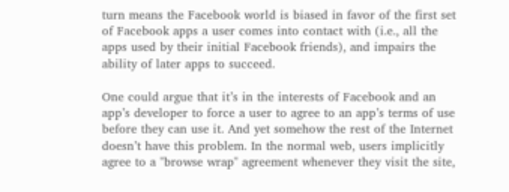turn means the Facebook world is biased in favor of the first set of Facebook apps a user comes into contact with (i.e., all the apps used by their initial Facebook friends), and impairs the ability of later apps to succeed.

One could argue that it’s in the interests of Facebook and an app’s developer to force a user to agree to an app’s terms of use before they can use it. And yet somehow the rest of the Internet doesn’t have this problem. In the normal web, users implicitly agree to a "browse wrap" agreement whenever they visit the site,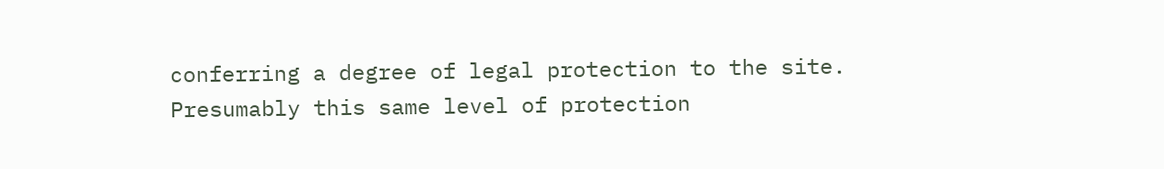conferring a degree of legal protection to the site. Presumably this same level of protection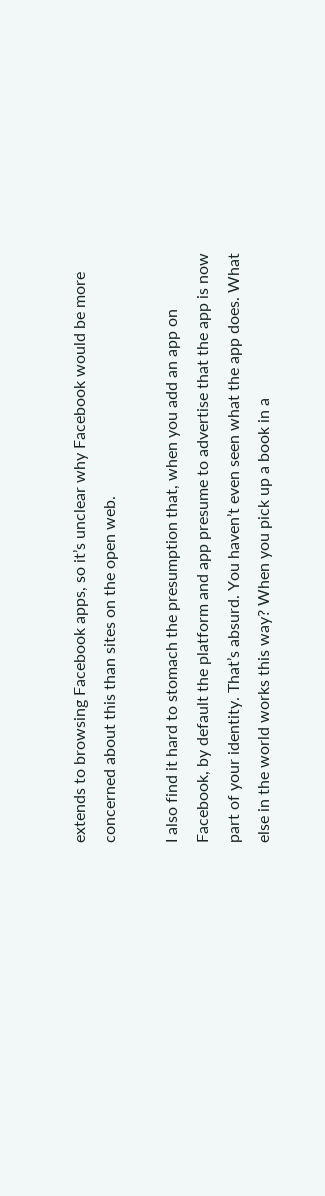extends to browsing Facebook apps, so it’s unclear why Facebook would be more concerned about this than sites on the open web.

I also find it hard to stomach the presumption that, when you add an app on Facebook, by default the platform and app presume to advertise that the app is now part of your identity. That’s absurd. You haven’t even seen what the app does. What else in the world works this way? When you pick up a book in a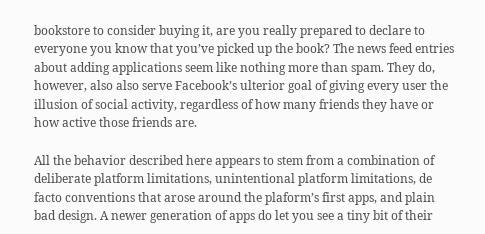bookstore to consider buying it, are you really prepared to declare to everyone you know that you’ve picked up the book? The news feed entries about adding applications seem like nothing more than spam. They do, however, also also serve Facebook’s ulterior goal of giving every user the illusion of social activity, regardless of how many friends they have or how active those friends are.

All the behavior described here appears to stem from a combination of deliberate platform limitations, unintentional platform limitations, de facto conventions that arose around the plaform’s first apps, and plain bad design. A newer generation of apps do let you see a tiny bit of their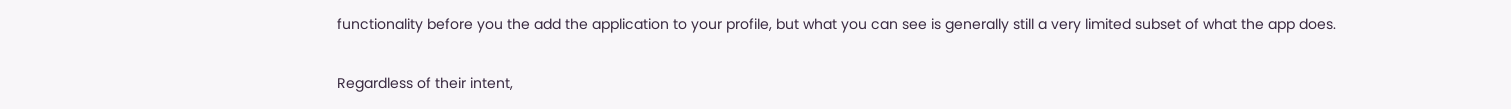functionality before you the add the application to your profile, but what you can see is generally still a very limited subset of what the app does.

Regardless of their intent,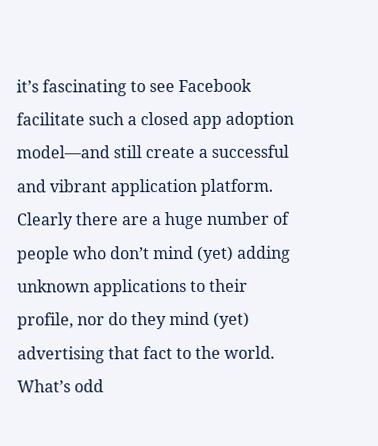it’s fascinating to see Facebook facilitate such a closed app adoption model—and still create a successful and vibrant application platform. Clearly there are a huge number of people who don’t mind (yet) adding unknown applications to their profile, nor do they mind (yet) advertising that fact to the world. What’s odd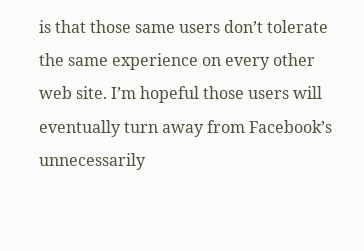is that those same users don’t tolerate the same experience on every other web site. I’m hopeful those users will eventually turn away from Facebook’s unnecessarily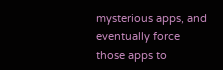mysterious apps, and eventually force those apps to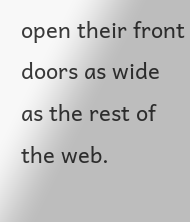open their front doors as wide as the rest of the web.